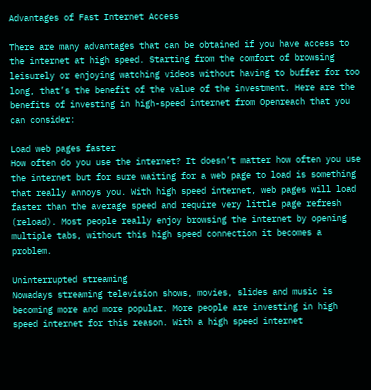Advantages of Fast Internet Access

There are many advantages that can be obtained if you have access to the internet at high speed. Starting from the comfort of browsing leisurely or enjoying watching videos without having to buffer for too long, that’s the benefit of the value of the investment. Here are the benefits of investing in high-speed internet from Openreach that you can consider:

Load web pages faster
How often do you use the internet? It doesn’t matter how often you use the internet but for sure waiting for a web page to load is something that really annoys you. With high speed internet, web pages will load faster than the average speed and require very little page refresh (reload). Most people really enjoy browsing the internet by opening multiple tabs, without this high speed connection it becomes a problem.

Uninterrupted streaming
Nowadays streaming television shows, movies, slides and music is becoming more and more popular. More people are investing in high speed internet for this reason. With a high speed internet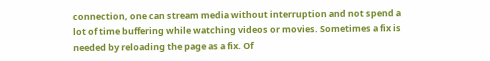connection, one can stream media without interruption and not spend a lot of time buffering while watching videos or movies. Sometimes a fix is needed by reloading the page as a fix. Of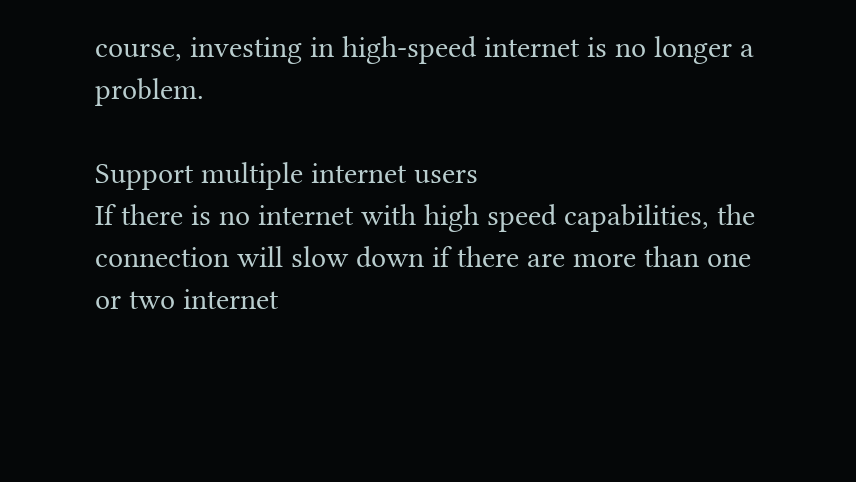course, investing in high-speed internet is no longer a problem.

Support multiple internet users
If there is no internet with high speed capabilities, the connection will slow down if there are more than one or two internet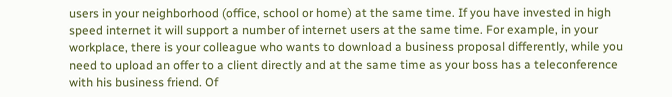users in your neighborhood (office, school or home) at the same time. If you have invested in high speed internet it will support a number of internet users at the same time. For example, in your workplace, there is your colleague who wants to download a business proposal differently, while you need to upload an offer to a client directly and at the same time as your boss has a teleconference with his business friend. Of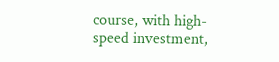course, with high-speed investment,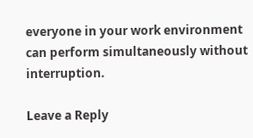everyone in your work environment can perform simultaneously without interruption.

Leave a Reply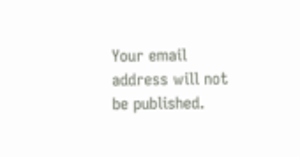Your email address will not be published.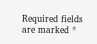Required fields are marked *